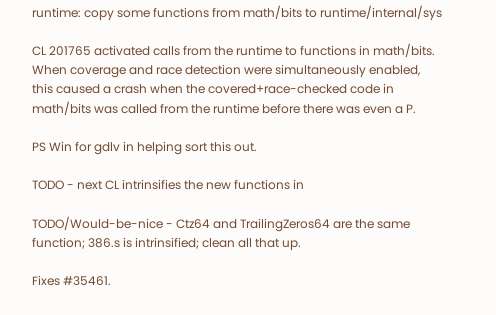runtime: copy some functions from math/bits to runtime/internal/sys

CL 201765 activated calls from the runtime to functions in math/bits.
When coverage and race detection were simultaneously enabled,
this caused a crash when the covered+race-checked code in
math/bits was called from the runtime before there was even a P.

PS Win for gdlv in helping sort this out.

TODO - next CL intrinsifies the new functions in

TODO/Would-be-nice - Ctz64 and TrailingZeros64 are the same
function; 386.s is intrinsified; clean all that up.

Fixes #35461.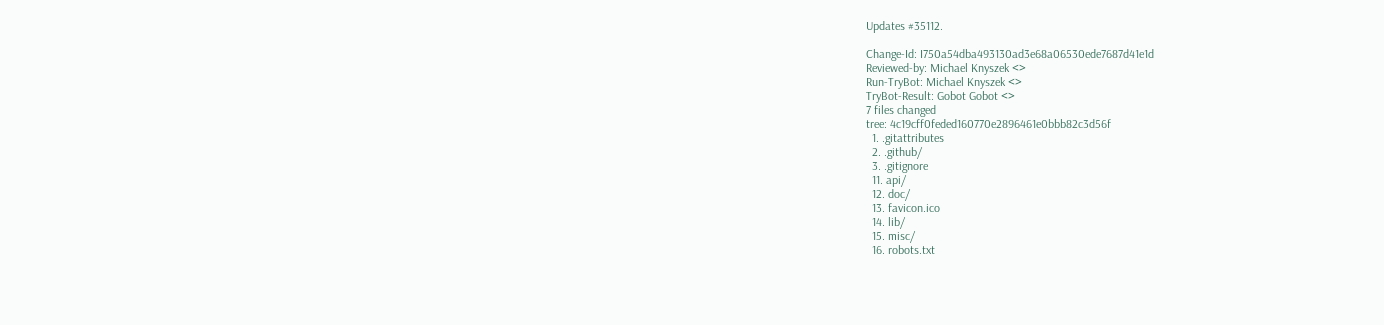Updates #35112.

Change-Id: I750a54dba493130ad3e68a06530ede7687d41e1d
Reviewed-by: Michael Knyszek <>
Run-TryBot: Michael Knyszek <>
TryBot-Result: Gobot Gobot <>
7 files changed
tree: 4c19cff0feded160770e2896461e0bbb82c3d56f
  1. .gitattributes
  2. .github/
  3. .gitignore
  11. api/
  12. doc/
  13. favicon.ico
  14. lib/
  15. misc/
  16. robots.txt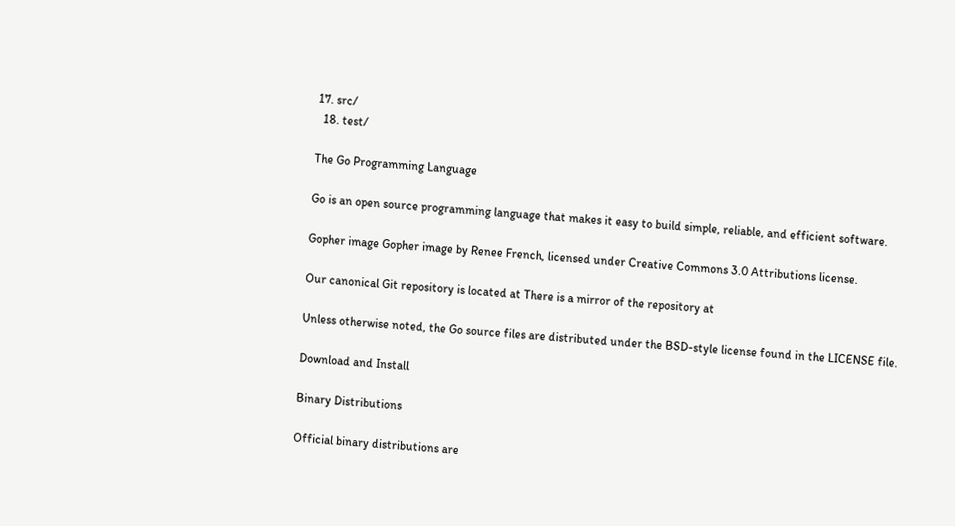17. src/
  18. test/

The Go Programming Language

Go is an open source programming language that makes it easy to build simple, reliable, and efficient software.

Gopher image Gopher image by Renee French, licensed under Creative Commons 3.0 Attributions license.

Our canonical Git repository is located at There is a mirror of the repository at

Unless otherwise noted, the Go source files are distributed under the BSD-style license found in the LICENSE file.

Download and Install

Binary Distributions

Official binary distributions are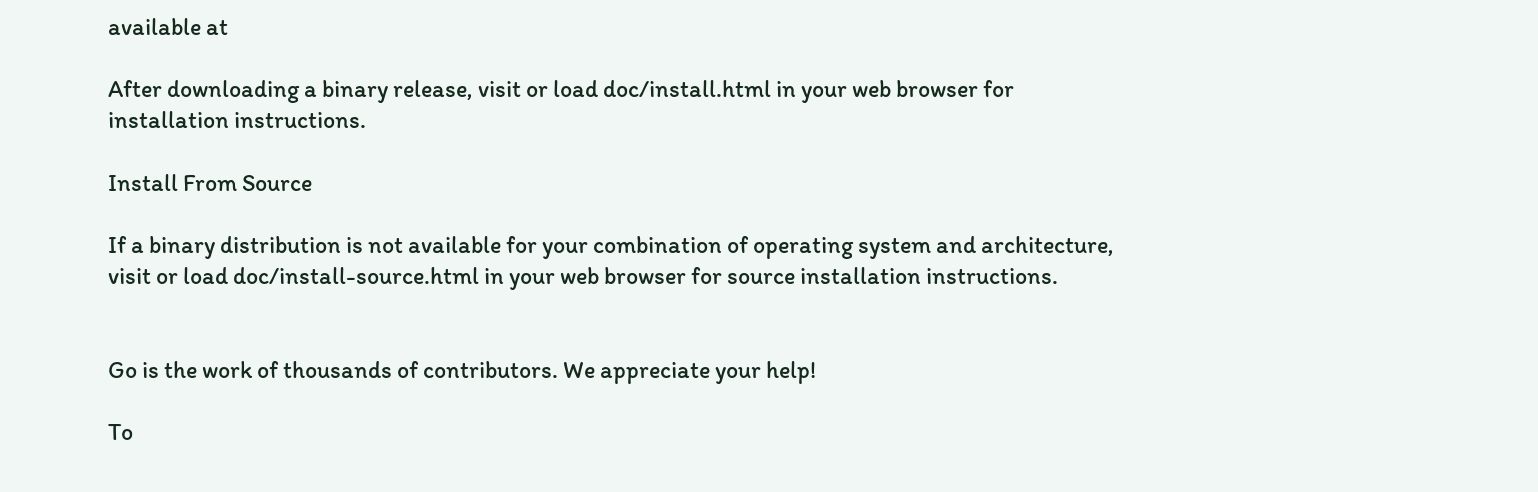available at

After downloading a binary release, visit or load doc/install.html in your web browser for installation instructions.

Install From Source

If a binary distribution is not available for your combination of operating system and architecture, visit or load doc/install-source.html in your web browser for source installation instructions.


Go is the work of thousands of contributors. We appreciate your help!

To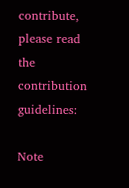contribute, please read the contribution guidelines:

Note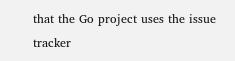that the Go project uses the issue tracker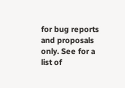for bug reports and proposals only. See for a list of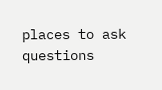places to ask questions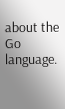about the Go language.